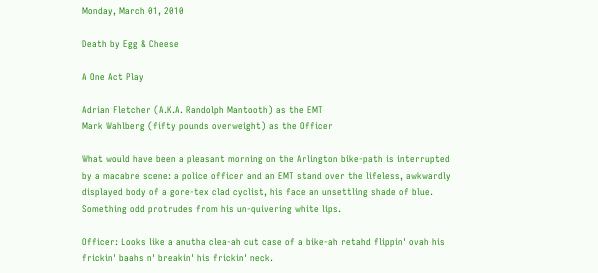Monday, March 01, 2010

Death by Egg & Cheese

A One Act Play

Adrian Fletcher (A.K.A. Randolph Mantooth) as the EMT
Mark Wahlberg (fifty pounds overweight) as the Officer

What would have been a pleasant morning on the Arlington bike-path is interrupted by a macabre scene: a police officer and an EMT stand over the lifeless, awkwardly displayed body of a gore-tex clad cyclist, his face an unsettling shade of blue. Something odd protrudes from his un-quivering white lips.

Officer: Looks like a anutha clea-ah cut case of a bike-ah retahd flippin' ovah his frickin' baahs n' breakin' his frickin' neck.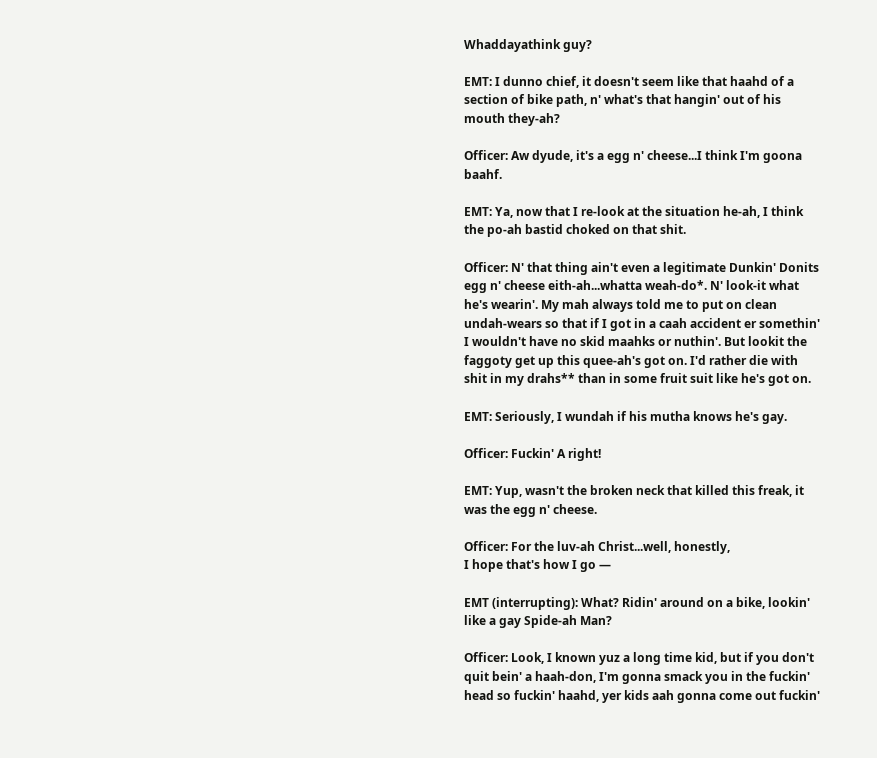Whaddayathink guy?

EMT: I dunno chief, it doesn't seem like that haahd of a section of bike path, n' what's that hangin' out of his mouth they-ah?

Officer: Aw dyude, it's a egg n' cheese...I think I'm goona baahf.

EMT: Ya, now that I re-look at the situation he-ah, I think the po-ah bastid choked on that shit.

Officer: N' that thing ain't even a legitimate Dunkin' Donits egg n' cheese eith-ah...whatta weah-do*. N' look-it what he's wearin'. My mah always told me to put on clean undah-wears so that if I got in a caah accident er somethin' I wouldn't have no skid maahks or nuthin'. But lookit the faggoty get up this quee-ah's got on. I'd rather die with shit in my drahs** than in some fruit suit like he's got on.

EMT: Seriously, I wundah if his mutha knows he's gay.

Officer: Fuckin' A right!

EMT: Yup, wasn't the broken neck that killed this freak, it was the egg n' cheese.

Officer: For the luv-ah Christ...well, honestly,
I hope that's how I go —

EMT (interrupting): What? Ridin' around on a bike, lookin' like a gay Spide-ah Man?

Officer: Look, I known yuz a long time kid, but if you don't quit bein' a haah-don, I'm gonna smack you in the fuckin' head so fuckin' haahd, yer kids aah gonna come out fuckin'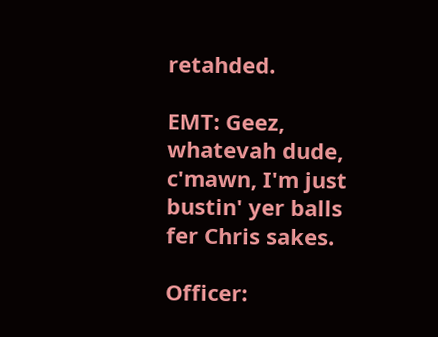retahded.

EMT: Geez, whatevah dude, c'mawn, I'm just bustin' yer balls fer Chris sakes.

Officer: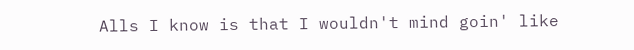Alls I know is that I wouldn't mind goin' like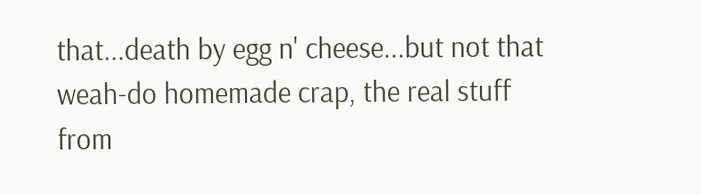that...death by egg n' cheese...but not that weah-do homemade crap, the real stuff from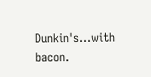Dunkin's...with bacon.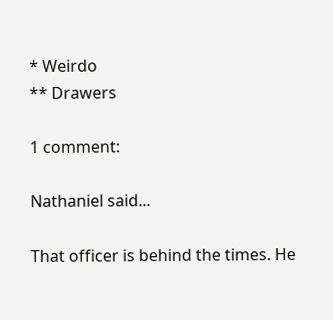* Weirdo
** Drawers

1 comment:

Nathaniel said...

That officer is behind the times. He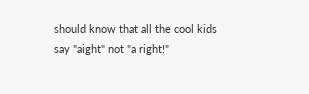should know that all the cool kids say "aight" not "a right!"